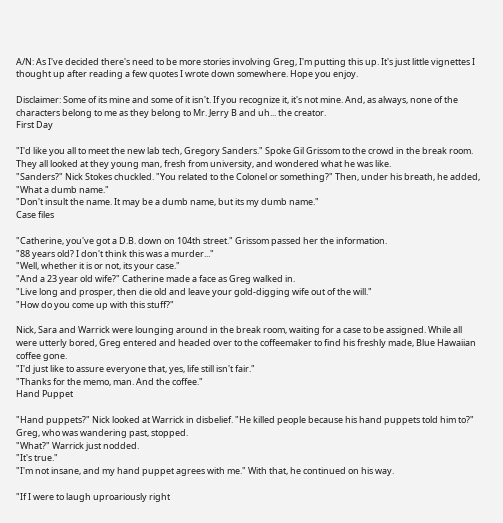A/N: As I've decided there's need to be more stories involving Greg, I'm putting this up. It's just little vignettes I thought up after reading a few quotes I wrote down somewhere. Hope you enjoy.

Disclaimer: Some of its mine and some of it isn't. If you recognize it, it's not mine. And, as always, none of the characters belong to me as they belong to Mr. Jerry B and uh... the creator.
First Day

"I'd like you all to meet the new lab tech, Gregory Sanders." Spoke Gil Grissom to the crowd in the break room. They all looked at they young man, fresh from university, and wondered what he was like.
"Sanders?" Nick Stokes chuckled. "You related to the Colonel or something?" Then, under his breath, he added, "What a dumb name."
"Don't insult the name. It may be a dumb name, but its my dumb name."
Case files

"Catherine, you've got a D.B. down on 104th street." Grissom passed her the information.
"88 years old? I don't think this was a murder..."
"Well, whether it is or not, its your case."
"And a 23 year old wife?" Catherine made a face as Greg walked in.
"Live long and prosper, then die old and leave your gold-digging wife out of the will."
"How do you come up with this stuff?"

Nick, Sara and Warrick were lounging around in the break room, waiting for a case to be assigned. While all were utterly bored, Greg entered and headed over to the coffeemaker to find his freshly made, Blue Hawaiian coffee gone.
"I'd just like to assure everyone that, yes, life still isn't fair."
"Thanks for the memo, man. And the coffee."
Hand Puppet

"Hand puppets?" Nick looked at Warrick in disbelief. "He killed people because his hand puppets told him to?" Greg, who was wandering past, stopped.
"What?" Warrick just nodded.
"It's true."
"I'm not insane, and my hand puppet agrees with me." With that, he continued on his way.

"If I were to laugh uproariously right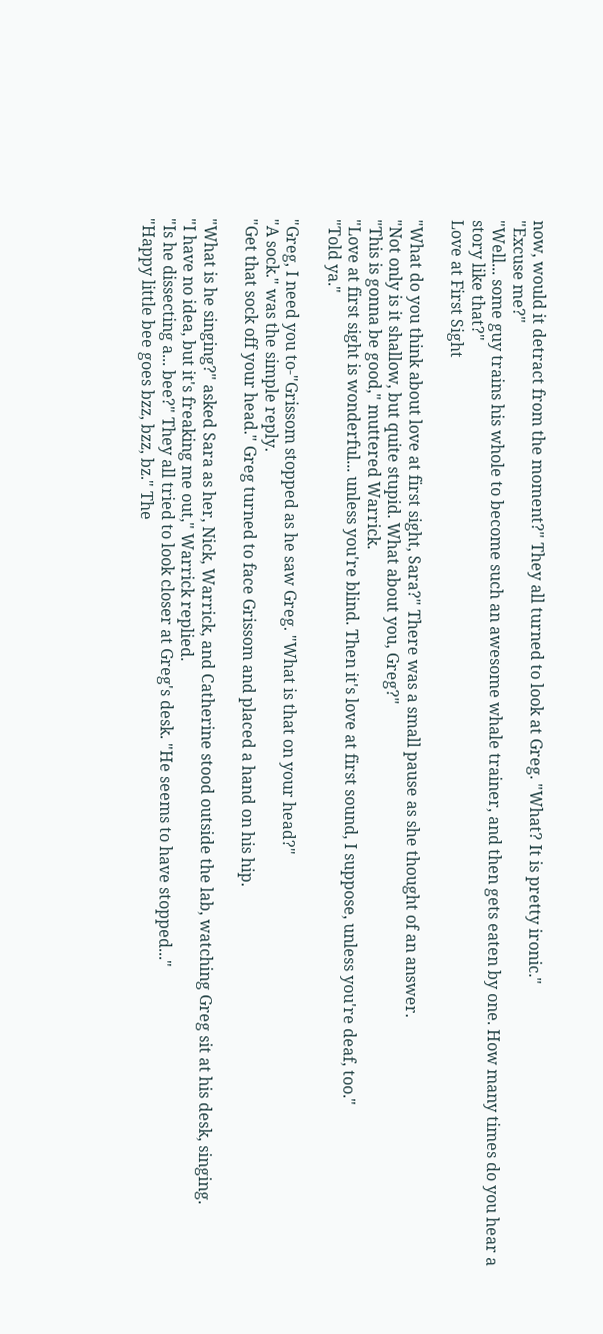now, would it detract from the moment?" They all turned to look at Greg. "What? It is pretty ironic."
"Excuse me?"
"Well... some guy trains his whole to become such an awesome whale trainer, and then gets eaten by one. How many times do you hear a story like that?"
Love at First Sight

"What do you think about love at first sight, Sara?" There was a small pause as she thought of an answer.
"Not only is it shallow, but quite stupid. What about you, Greg?"
"This is gonna be good," muttered Warrick.
"Love at first sight is wonderful... unless you're blind. Then it's love at first sound, I suppose, unless you're deaf, too."
"Told ya."

"Greg, I need you to-"Grissom stopped as he saw Greg. "What is that on your head?"
"A sock." was the simple reply.
"Get that sock off your head." Greg turned to face Grissom and placed a hand on his hip.

"What is he singing?" asked Sara as her, Nick, Warrick, and Catherine stood outside the lab, watching Greg sit at his desk, singing.
"I have no idea, but it's freaking me out," Warrick replied.
"Is he dissecting a... bee?" They all tried to look closer at Greg's desk. "He seems to have stopped..."
"Happy little bee goes bzz, bzz, bz." The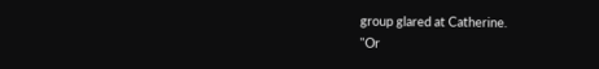group glared at Catherine.
"Or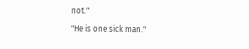not."
"He is one sick man."